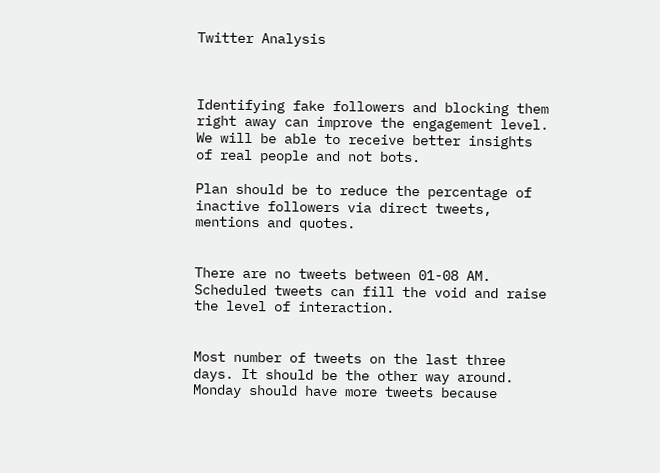Twitter Analysis



Identifying fake followers and blocking them right away can improve the engagement level. We will be able to receive better insights of real people and not bots.

Plan should be to reduce the percentage of inactive followers via direct tweets, mentions and quotes.


There are no tweets between 01-08 AM. Scheduled tweets can fill the void and raise the level of interaction.


Most number of tweets on the last three days. It should be the other way around. Monday should have more tweets because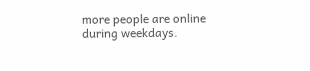more people are online during weekdays.